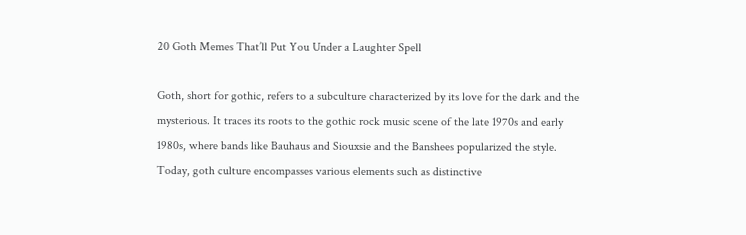20 Goth Memes That’ll Put You Under a Laughter Spell

Goth, short for gothic, refers to a subculture characterized by its love for the dark and the mysterious. It traces its roots to the gothic rock music scene of the late 1970s and early 1980s, where bands like Bauhaus and Siouxsie and the Banshees popularized the style. Today, goth culture encompasses various elements such as distinctive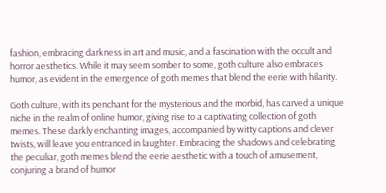fashion, embracing darkness in art and music, and a fascination with the occult and horror aesthetics. While it may seem somber to some, goth culture also embraces humor, as evident in the emergence of goth memes that blend the eerie with hilarity.

Goth culture, with its penchant for the mysterious and the morbid, has carved a unique niche in the realm of online humor, giving rise to a captivating collection of goth memes. These darkly enchanting images, accompanied by witty captions and clever twists, will leave you entranced in laughter. Embracing the shadows and celebrating the peculiar, goth memes blend the eerie aesthetic with a touch of amusement, conjuring a brand of humor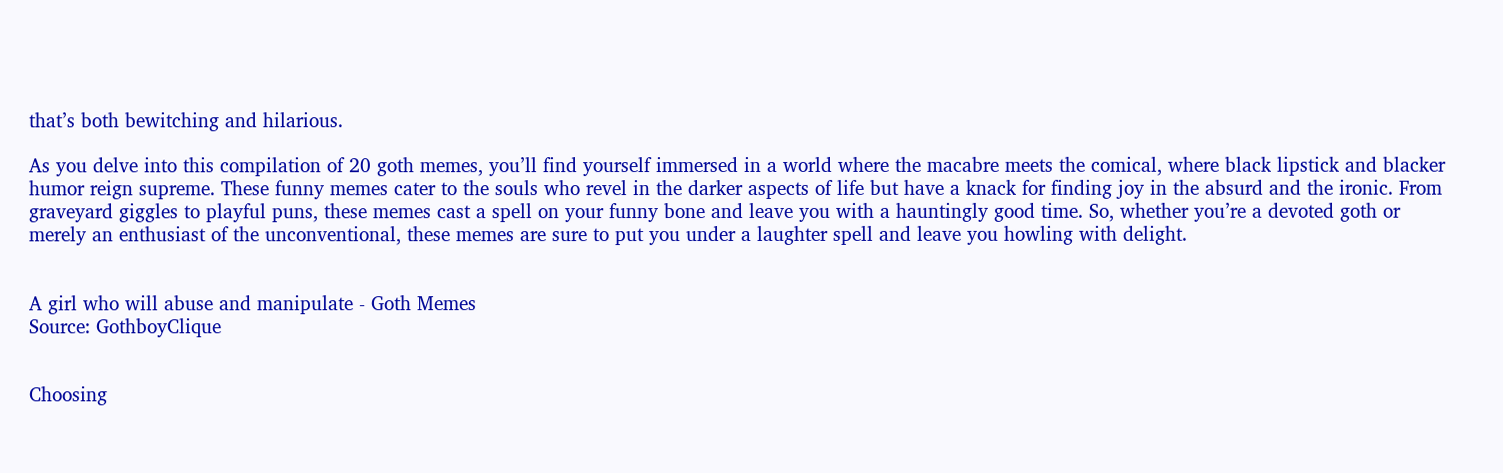that’s both bewitching and hilarious.

As you delve into this compilation of 20 goth memes, you’ll find yourself immersed in a world where the macabre meets the comical, where black lipstick and blacker humor reign supreme. These funny memes cater to the souls who revel in the darker aspects of life but have a knack for finding joy in the absurd and the ironic. From graveyard giggles to playful puns, these memes cast a spell on your funny bone and leave you with a hauntingly good time. So, whether you’re a devoted goth or merely an enthusiast of the unconventional, these memes are sure to put you under a laughter spell and leave you howling with delight.


A girl who will abuse and manipulate - Goth Memes
Source: GothboyClique


Choosing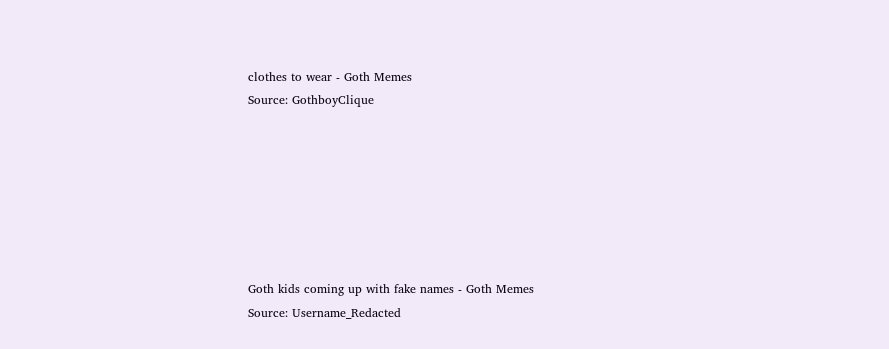clothes to wear - Goth Memes
Source: GothboyClique







Goth kids coming up with fake names - Goth Memes
Source: Username_Redacted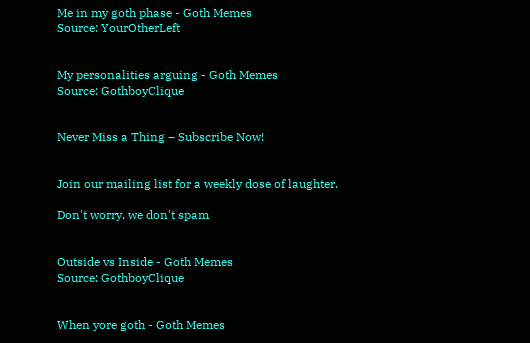Me in my goth phase - Goth Memes
Source: YourOtherLeft


My personalities arguing - Goth Memes
Source: GothboyClique


Never Miss a Thing – Subscribe Now!


Join our mailing list for a weekly dose of laughter.

Don't worry, we don't spam


Outside vs Inside - Goth Memes
Source: GothboyClique


When yore goth - Goth Memes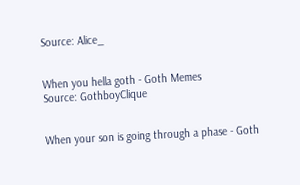Source: Alice_


When you hella goth - Goth Memes
Source: GothboyClique


When your son is going through a phase - Goth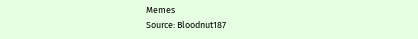Memes
Source: Bloodnut187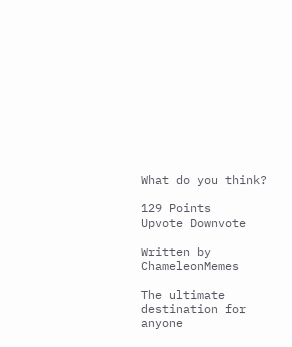What do you think?

129 Points
Upvote Downvote

Written by ChameleonMemes

The ultimate destination for anyone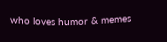who loves humor & memes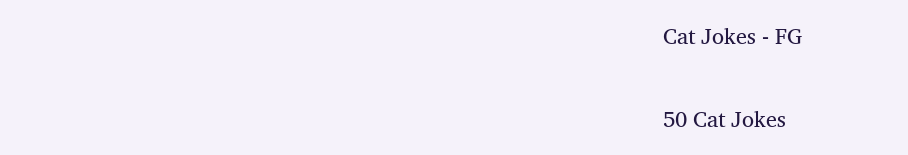Cat Jokes - FG

50 Cat Jokes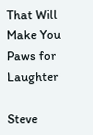That Will Make You Paws for Laughter

Steve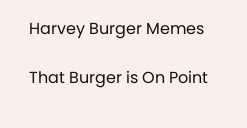Harvey Burger Memes

That Burger is On Point